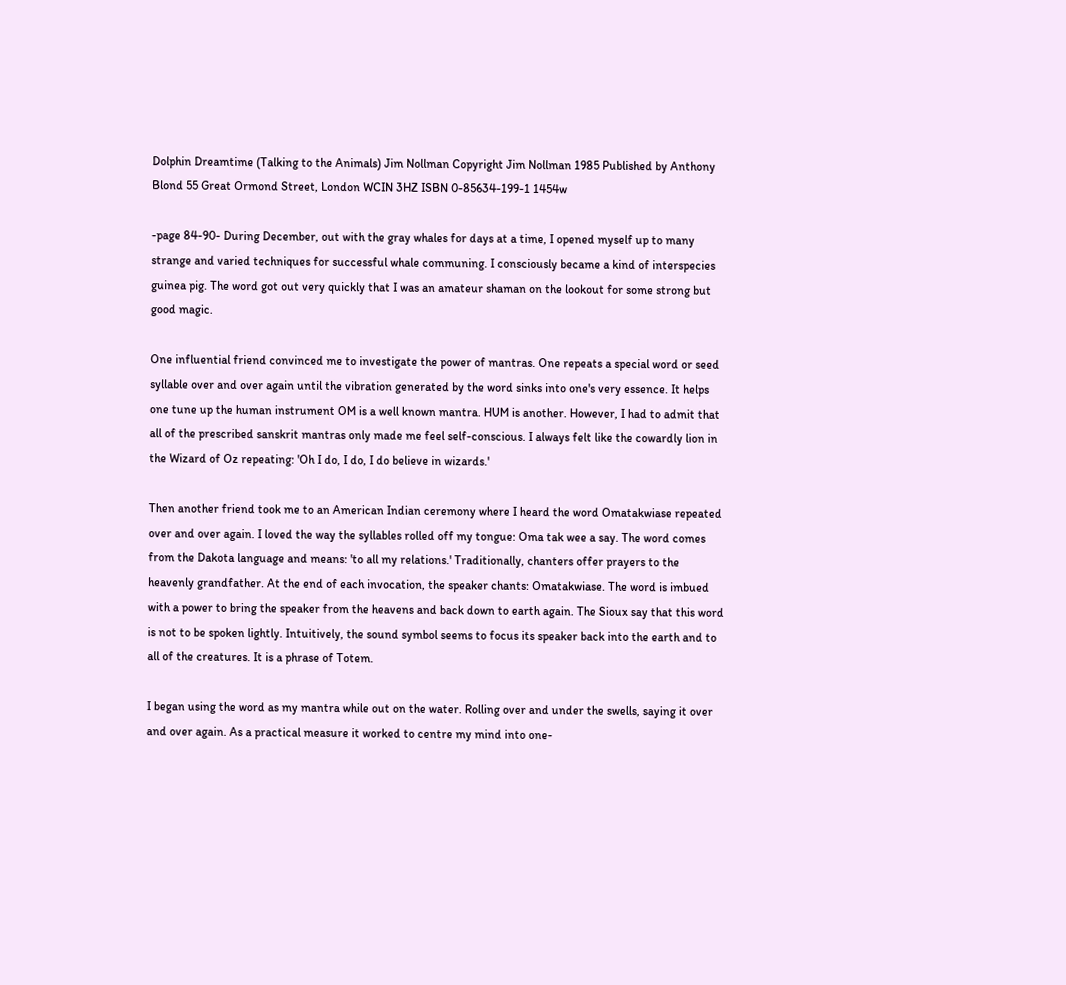Dolphin Dreamtime (Talking to the Animals) Jim Nollman Copyright Jim Nollman 1985 Published by Anthony Blond 55 Great Ormond Street, London WCIN 3HZ ISBN 0-85634-199-1 1454w

-page 84-90- During December, out with the gray whales for days at a time, I opened myself up to many strange and varied techniques for successful whale communing. I consciously became a kind of interspecies guinea pig. The word got out very quickly that I was an amateur shaman on the lookout for some strong but good magic.

One influential friend convinced me to investigate the power of mantras. One repeats a special word or seed syllable over and over again until the vibration generated by the word sinks into one's very essence. It helps one tune up the human instrument OM is a well known mantra. HUM is another. However, I had to admit that all of the prescribed sanskrit mantras only made me feel self-conscious. I always felt like the cowardly lion in the Wizard of Oz repeating: 'Oh I do, I do, I do believe in wizards.'

Then another friend took me to an American Indian ceremony where I heard the word Omatakwiase repeated over and over again. I loved the way the syllables rolled off my tongue: Oma tak wee a say. The word comes from the Dakota language and means: 'to all my relations.' Traditionally, chanters offer prayers to the heavenly grandfather. At the end of each invocation, the speaker chants: Omatakwiase. The word is imbued with a power to bring the speaker from the heavens and back down to earth again. The Sioux say that this word is not to be spoken lightly. Intuitively, the sound symbol seems to focus its speaker back into the earth and to all of the creatures. It is a phrase of Totem.

I began using the word as my mantra while out on the water. Rolling over and under the swells, saying it over and over again. As a practical measure it worked to centre my mind into one-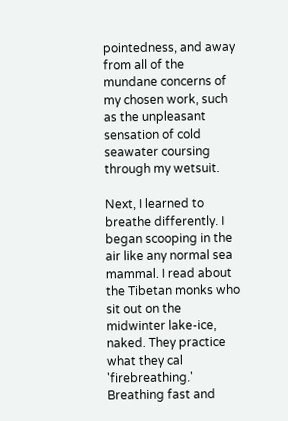pointedness, and away from all of the mundane concerns of my chosen work, such as the unpleasant sensation of cold seawater coursing through my wetsuit.

Next, I learned to breathe differently. I began scooping in the air like any normal sea mammal. I read about the Tibetan monks who sit out on the midwinter lake-ice, naked. They practice what they cal 'firebreathing.' Breathing fast and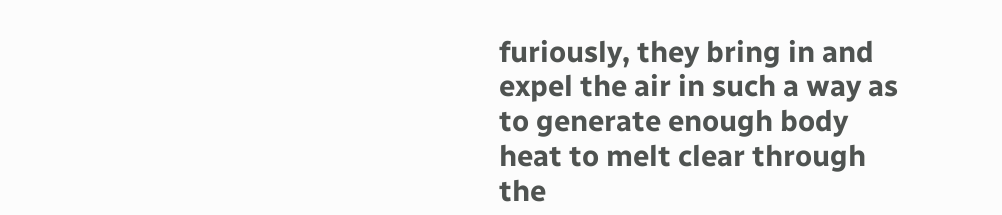furiously, they bring in and expel the air in such a way as to generate enough body heat to melt clear through the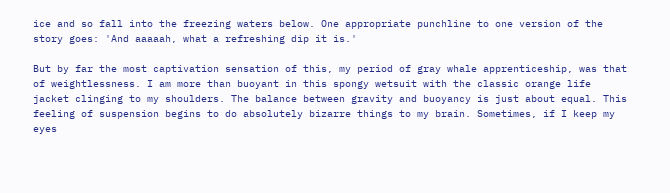ice and so fall into the freezing waters below. One appropriate punchline to one version of the story goes: 'And aaaaah, what a refreshing dip it is.'

But by far the most captivation sensation of this, my period of gray whale apprenticeship, was that of weightlessness. I am more than buoyant in this spongy wetsuit with the classic orange life jacket clinging to my shoulders. The balance between gravity and buoyancy is just about equal. This feeling of suspension begins to do absolutely bizarre things to my brain. Sometimes, if I keep my eyes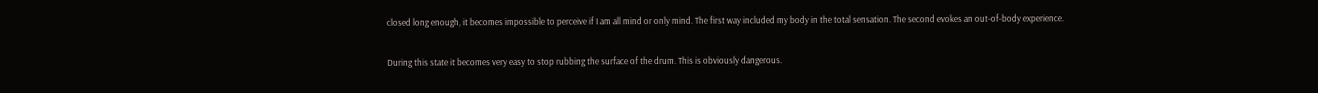closed long enough, it becomes impossible to perceive if I am all mind or only mind. The first way included my body in the total sensation. The second evokes an out-of-body experience.

During this state it becomes very easy to stop rubbing the surface of the drum. This is obviously dangerous.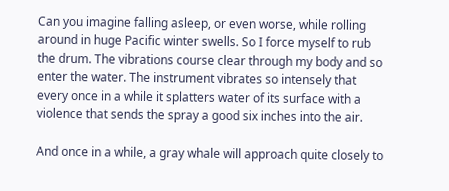Can you imagine falling asleep, or even worse, while rolling around in huge Pacific winter swells. So I force myself to rub the drum. The vibrations course clear through my body and so enter the water. The instrument vibrates so intensely that every once in a while it splatters water of its surface with a violence that sends the spray a good six inches into the air.

And once in a while, a gray whale will approach quite closely to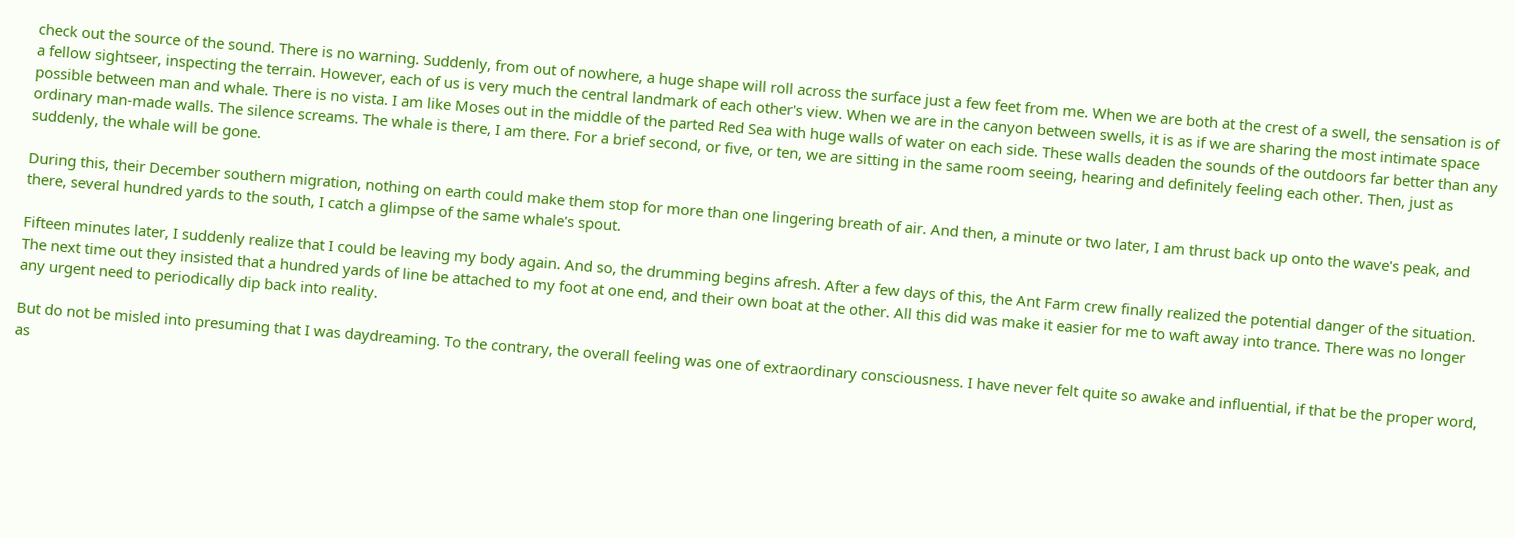check out the source of the sound. There is no warning. Suddenly, from out of nowhere, a huge shape will roll across the surface just a few feet from me. When we are both at the crest of a swell, the sensation is of a fellow sightseer, inspecting the terrain. However, each of us is very much the central landmark of each other's view. When we are in the canyon between swells, it is as if we are sharing the most intimate space possible between man and whale. There is no vista. I am like Moses out in the middle of the parted Red Sea with huge walls of water on each side. These walls deaden the sounds of the outdoors far better than any ordinary man-made walls. The silence screams. The whale is there, I am there. For a brief second, or five, or ten, we are sitting in the same room seeing, hearing and definitely feeling each other. Then, just as suddenly, the whale will be gone.

During this, their December southern migration, nothing on earth could make them stop for more than one lingering breath of air. And then, a minute or two later, I am thrust back up onto the wave's peak, and there, several hundred yards to the south, I catch a glimpse of the same whale's spout.

Fifteen minutes later, I suddenly realize that I could be leaving my body again. And so, the drumming begins afresh. After a few days of this, the Ant Farm crew finally realized the potential danger of the situation. The next time out they insisted that a hundred yards of line be attached to my foot at one end, and their own boat at the other. All this did was make it easier for me to waft away into trance. There was no longer any urgent need to periodically dip back into reality.

But do not be misled into presuming that I was daydreaming. To the contrary, the overall feeling was one of extraordinary consciousness. I have never felt quite so awake and influential, if that be the proper word, as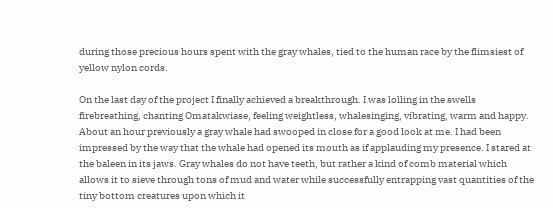during those precious hours spent with the gray whales, tied to the human race by the flimsiest of yellow nylon cords.

On the last day of the project I finally achieved a breakthrough. I was lolling in the swells firebreathing, chanting Omatakwiase, feeling weightless, whalesinging, vibrating, warm and happy. About an hour previously a gray whale had swooped in close for a good look at me. I had been impressed by the way that the whale had opened its mouth as if applauding my presence. I stared at the baleen in its jaws. Gray whales do not have teeth, but rather a kind of comb material which allows it to sieve through tons of mud and water while successfully entrapping vast quantities of the tiny bottom creatures upon which it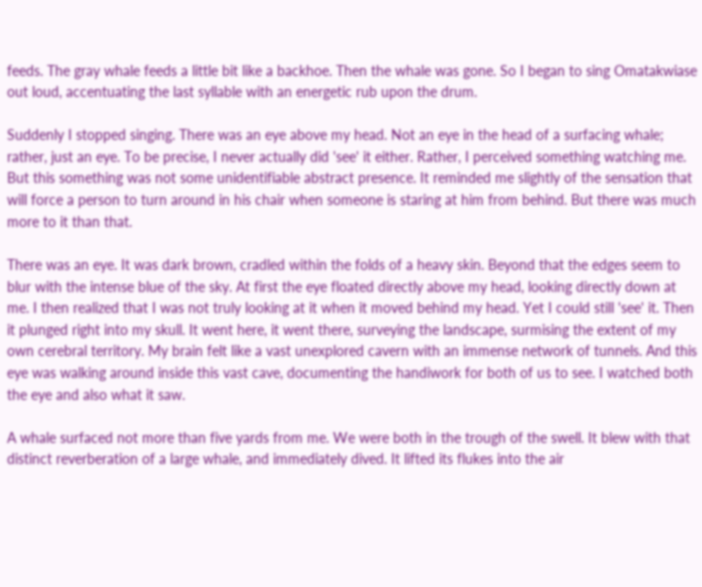feeds. The gray whale feeds a little bit like a backhoe. Then the whale was gone. So I began to sing Omatakwiase out loud, accentuating the last syllable with an energetic rub upon the drum.

Suddenly I stopped singing. There was an eye above my head. Not an eye in the head of a surfacing whale; rather, just an eye. To be precise, I never actually did 'see' it either. Rather, I perceived something watching me. But this something was not some unidentifiable abstract presence. It reminded me slightly of the sensation that will force a person to turn around in his chair when someone is staring at him from behind. But there was much more to it than that.

There was an eye. It was dark brown, cradled within the folds of a heavy skin. Beyond that the edges seem to blur with the intense blue of the sky. At first the eye floated directly above my head, looking directly down at me. I then realized that I was not truly looking at it when it moved behind my head. Yet I could still 'see' it. Then it plunged right into my skull. It went here, it went there, surveying the landscape, surmising the extent of my own cerebral territory. My brain felt like a vast unexplored cavern with an immense network of tunnels. And this eye was walking around inside this vast cave, documenting the handiwork for both of us to see. I watched both the eye and also what it saw.

A whale surfaced not more than five yards from me. We were both in the trough of the swell. It blew with that distinct reverberation of a large whale, and immediately dived. It lifted its flukes into the air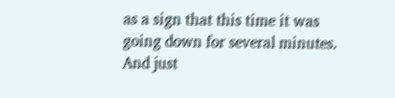as a sign that this time it was going down for several minutes. And just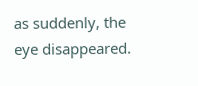as suddenly, the eye disappeared.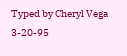Typed by Cheryl Vega 3-20-95